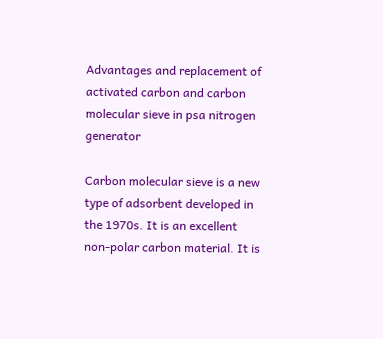Advantages and replacement of activated carbon and carbon molecular sieve in psa nitrogen generator

Carbon molecular sieve is a new type of adsorbent developed in the 1970s. It is an excellent non-polar carbon material. It is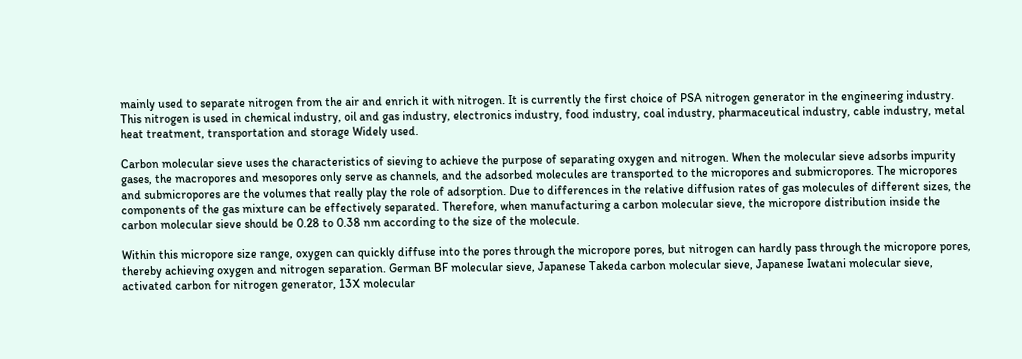mainly used to separate nitrogen from the air and enrich it with nitrogen. It is currently the first choice of PSA nitrogen generator in the engineering industry. This nitrogen is used in chemical industry, oil and gas industry, electronics industry, food industry, coal industry, pharmaceutical industry, cable industry, metal heat treatment, transportation and storage Widely used.

Carbon molecular sieve uses the characteristics of sieving to achieve the purpose of separating oxygen and nitrogen. When the molecular sieve adsorbs impurity gases, the macropores and mesopores only serve as channels, and the adsorbed molecules are transported to the micropores and submicropores. The micropores and submicropores are the volumes that really play the role of adsorption. Due to differences in the relative diffusion rates of gas molecules of different sizes, the components of the gas mixture can be effectively separated. Therefore, when manufacturing a carbon molecular sieve, the micropore distribution inside the carbon molecular sieve should be 0.28 to 0.38 nm according to the size of the molecule.

Within this micropore size range, oxygen can quickly diffuse into the pores through the micropore pores, but nitrogen can hardly pass through the micropore pores, thereby achieving oxygen and nitrogen separation. German BF molecular sieve, Japanese Takeda carbon molecular sieve, Japanese Iwatani molecular sieve, activated carbon for nitrogen generator, 13X molecular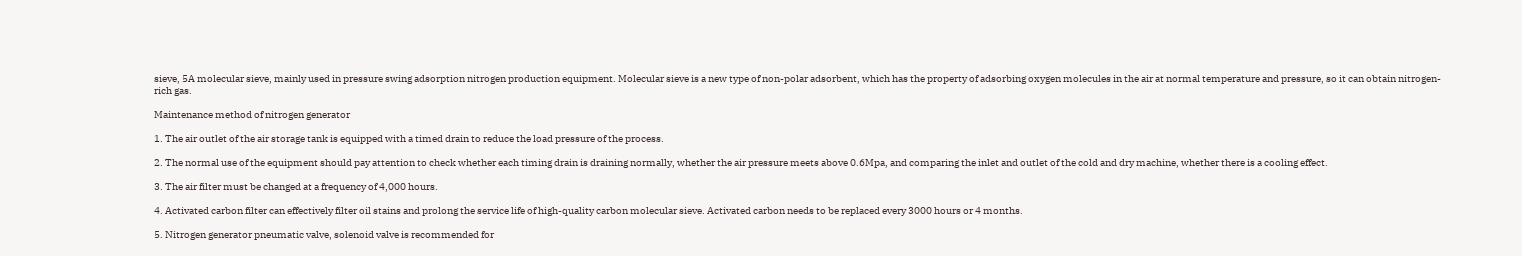sieve, 5A molecular sieve, mainly used in pressure swing adsorption nitrogen production equipment. Molecular sieve is a new type of non-polar adsorbent, which has the property of adsorbing oxygen molecules in the air at normal temperature and pressure, so it can obtain nitrogen-rich gas.

Maintenance method of nitrogen generator

1. The air outlet of the air storage tank is equipped with a timed drain to reduce the load pressure of the process.

2. The normal use of the equipment should pay attention to check whether each timing drain is draining normally, whether the air pressure meets above 0.6Mpa, and comparing the inlet and outlet of the cold and dry machine, whether there is a cooling effect.

3. The air filter must be changed at a frequency of 4,000 hours.

4. Activated carbon filter can effectively filter oil stains and prolong the service life of high-quality carbon molecular sieve. Activated carbon needs to be replaced every 3000 hours or 4 months.

5. Nitrogen generator pneumatic valve, solenoid valve is recommended for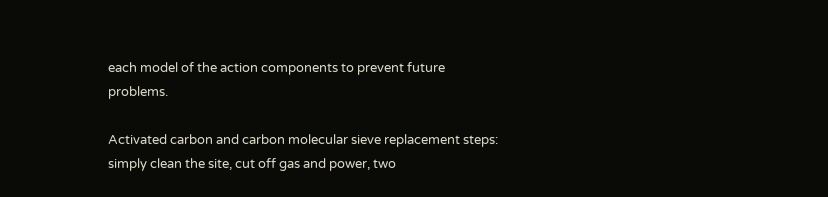each model of the action components to prevent future problems.

Activated carbon and carbon molecular sieve replacement steps: simply clean the site, cut off gas and power, two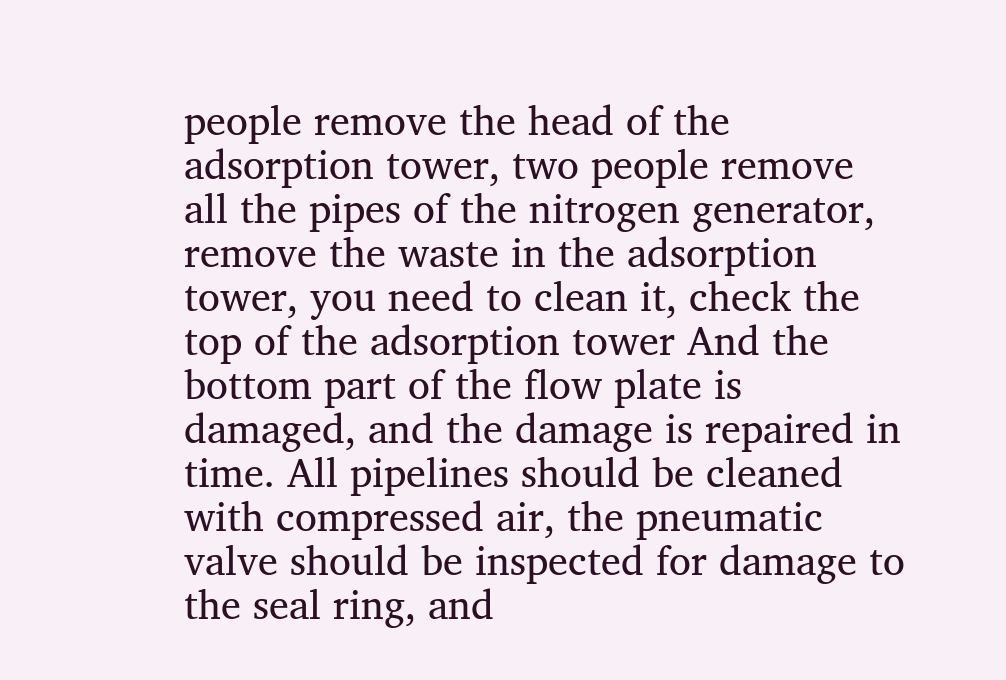people remove the head of the adsorption tower, two people remove all the pipes of the nitrogen generator, remove the waste in the adsorption tower, you need to clean it, check the top of the adsorption tower And the bottom part of the flow plate is damaged, and the damage is repaired in time. All pipelines should be cleaned with compressed air, the pneumatic valve should be inspected for damage to the seal ring, and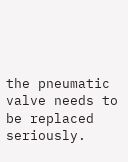the pneumatic valve needs to be replaced seriously.